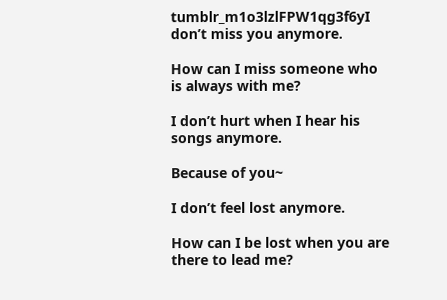tumblr_m1o3lzlFPW1qg3f6yI don’t miss you anymore.

How can I miss someone who is always with me?

I don’t hurt when I hear his songs anymore.

Because of you~

I don’t feel lost anymore.

How can I be lost when you are there to lead me?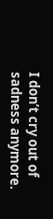I don’t cry out of sadness anymore.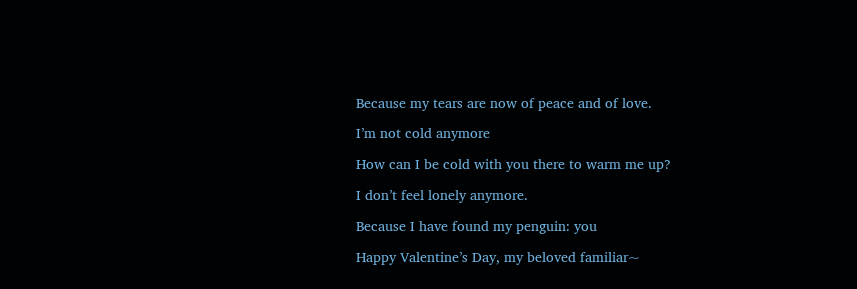Because my tears are now of peace and of love.

I’m not cold anymore

How can I be cold with you there to warm me up?

I don’t feel lonely anymore.

Because I have found my penguin: you

Happy Valentine’s Day, my beloved familiar~